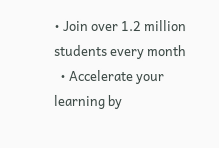• Join over 1.2 million students every month
  • Accelerate your learning by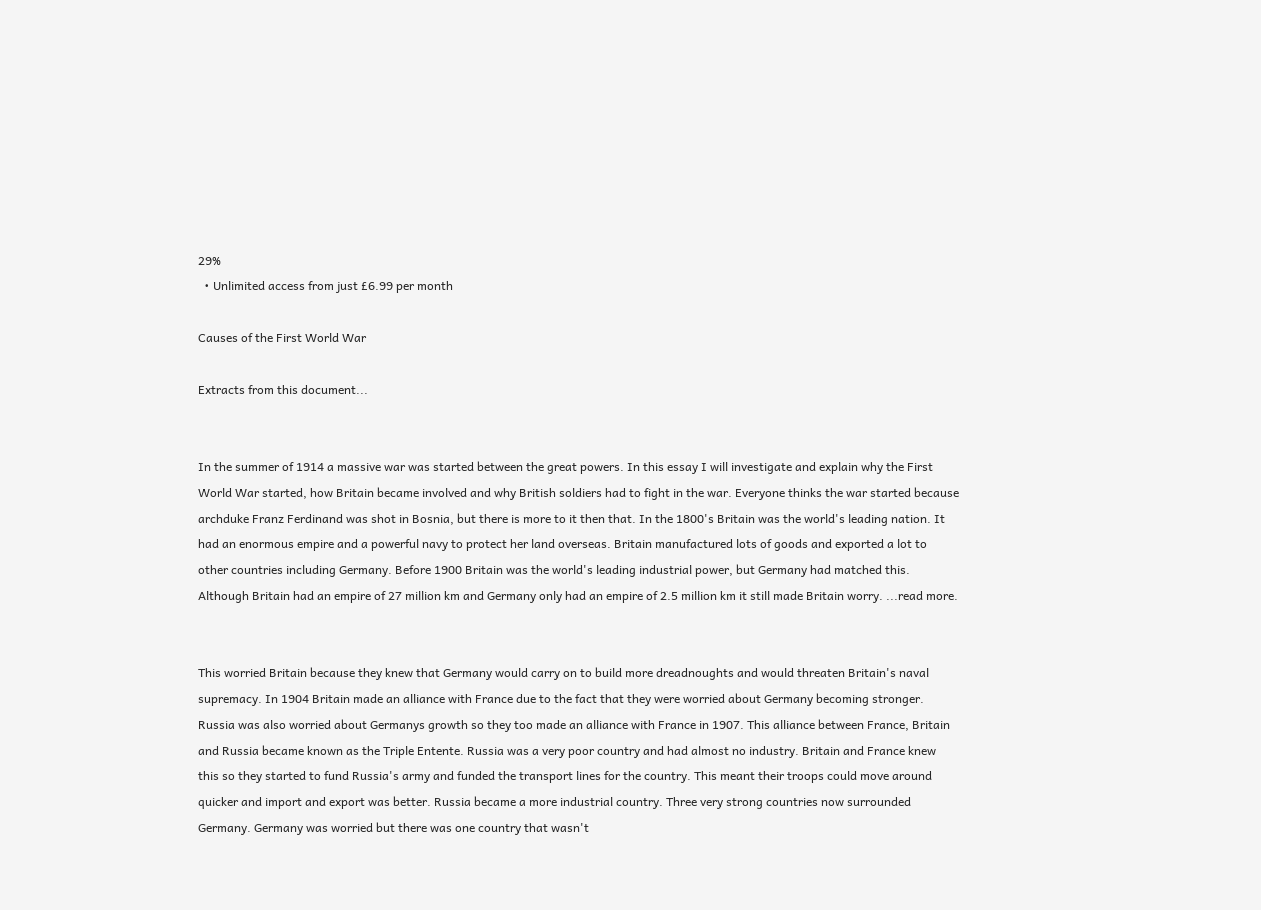29%
  • Unlimited access from just £6.99 per month

Causes of the First World War

Extracts from this document...


In the summer of 1914 a massive war was started between the great powers. In this essay I will investigate and explain why the First World War started, how Britain became involved and why British soldiers had to fight in the war. Everyone thinks the war started because archduke Franz Ferdinand was shot in Bosnia, but there is more to it then that. In the 1800's Britain was the world's leading nation. It had an enormous empire and a powerful navy to protect her land overseas. Britain manufactured lots of goods and exported a lot to other countries including Germany. Before 1900 Britain was the world's leading industrial power, but Germany had matched this. Although Britain had an empire of 27 million km and Germany only had an empire of 2.5 million km it still made Britain worry. ...read more.


This worried Britain because they knew that Germany would carry on to build more dreadnoughts and would threaten Britain's naval supremacy. In 1904 Britain made an alliance with France due to the fact that they were worried about Germany becoming stronger. Russia was also worried about Germanys growth so they too made an alliance with France in 1907. This alliance between France, Britain and Russia became known as the Triple Entente. Russia was a very poor country and had almost no industry. Britain and France knew this so they started to fund Russia's army and funded the transport lines for the country. This meant their troops could move around quicker and import and export was better. Russia became a more industrial country. Three very strong countries now surrounded Germany. Germany was worried but there was one country that wasn't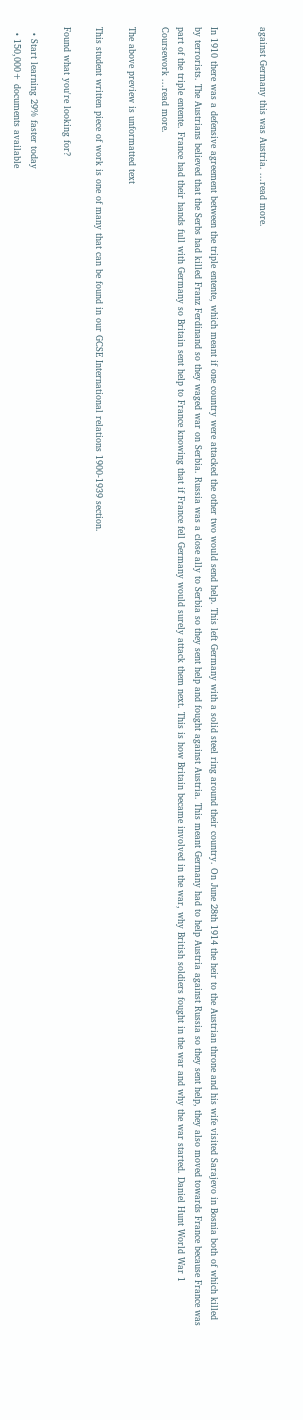against Germany this was Austria. ...read more.


In 1910 there was a defensive agreement between the triple entente, which meant if one country were attacked the other two would send help. This left Germany with a solid steel ring around their country. On June 28th 1914 the heir to the Austrian throne and his wife visited Sarajevo in Bosnia both of which killed by terrorists. The Austrians believed that the Serbs had killed Franz Ferdinand so they waged war on Serbia. Russia was a close ally to Serbia so they sent help and fought against Austria. This meant Germany had to help Austria against Russia so they sent help, they also moved towards France because France was part of the triple entente. France had their hands full with Germany so Britain sent help to France knowing that if France fell Germany would surely attack them next. This is how Britain became involved in the war, why British soldiers fought in the war and why the war started. Daniel Hunt World War 1 Coursework ...read more.

The above preview is unformatted text

This student written piece of work is one of many that can be found in our GCSE International relations 1900-1939 section.

Found what you're looking for?

  • Start learning 29% faster today
  • 150,000+ documents available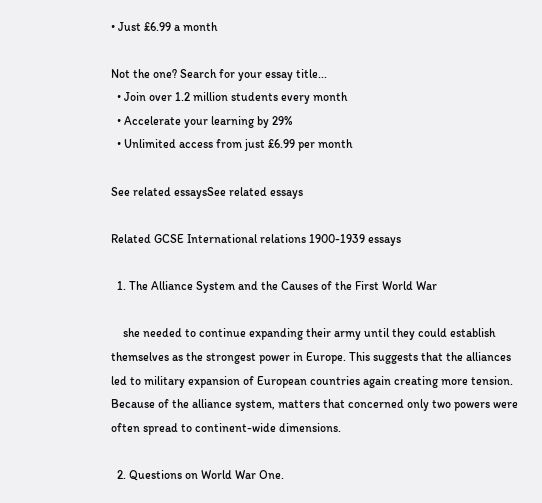• Just £6.99 a month

Not the one? Search for your essay title...
  • Join over 1.2 million students every month
  • Accelerate your learning by 29%
  • Unlimited access from just £6.99 per month

See related essaysSee related essays

Related GCSE International relations 1900-1939 essays

  1. The Alliance System and the Causes of the First World War

    she needed to continue expanding their army until they could establish themselves as the strongest power in Europe. This suggests that the alliances led to military expansion of European countries again creating more tension. Because of the alliance system, matters that concerned only two powers were often spread to continent-wide dimensions.

  2. Questions on World War One.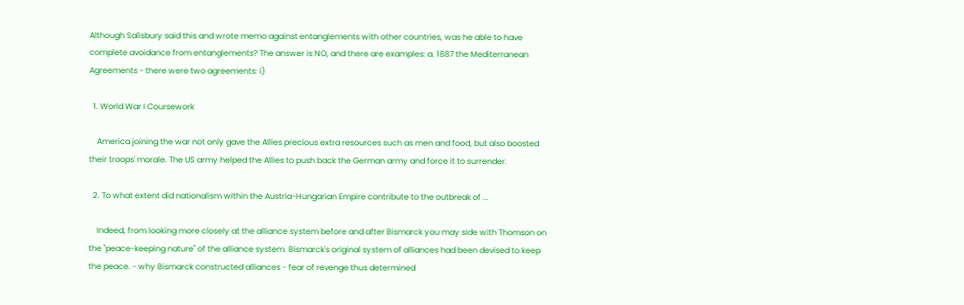Although Salisbury said this and wrote memo against entanglements with other countries, was he able to have complete avoidance from entanglements? The answer is NO, and there are examples: a. 1887 the Mediterranean Agreements - there were two agreements: i)

  1. World War I Coursework

    America joining the war not only gave the Allies precious extra resources such as men and food, but also boosted their troops' morale. The US army helped the Allies to push back the German army and force it to surrender.

  2. To what extent did nationalism within the Austria-Hungarian Empire contribute to the outbreak of ...

    Indeed, from looking more closely at the alliance system before and after Bismarck you may side with Thomson on the "peace-keeping nature" of the alliance system. Bismarck's original system of alliances had been devised to keep the peace. - why Bismarck constructed alliances - fear of revenge thus determined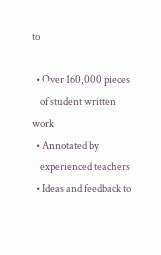to

  • Over 160,000 pieces
    of student written work
  • Annotated by
    experienced teachers
  • Ideas and feedback to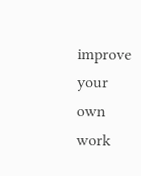improve your own work